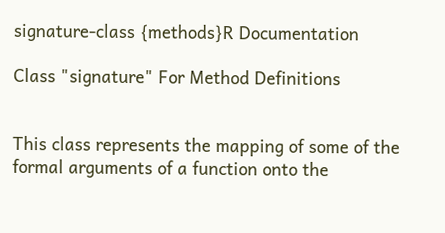signature-class {methods}R Documentation

Class "signature" For Method Definitions


This class represents the mapping of some of the formal arguments of a function onto the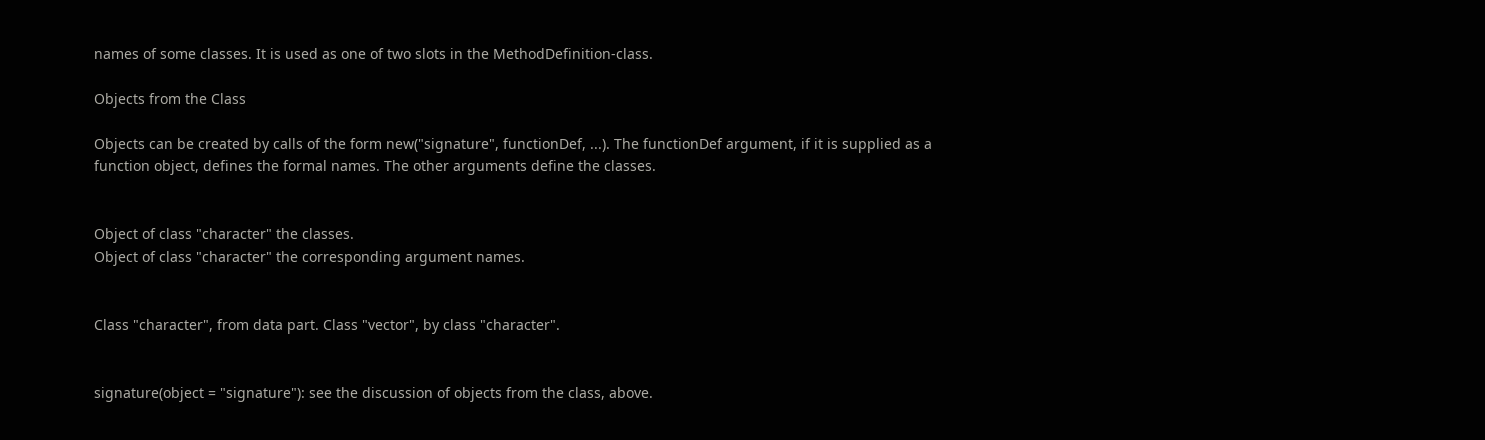names of some classes. It is used as one of two slots in the MethodDefinition-class.

Objects from the Class

Objects can be created by calls of the form new("signature", functionDef, ...). The functionDef argument, if it is supplied as a function object, defines the formal names. The other arguments define the classes.


Object of class "character" the classes.
Object of class "character" the corresponding argument names.


Class "character", from data part. Class "vector", by class "character".


signature(object = "signature"): see the discussion of objects from the class, above.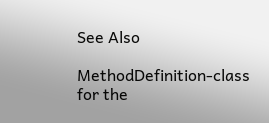See Also

MethodDefinition-class for the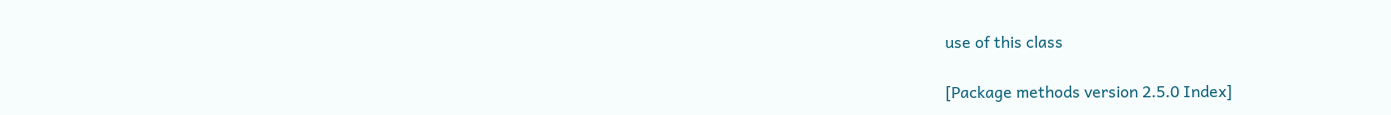use of this class

[Package methods version 2.5.0 Index]